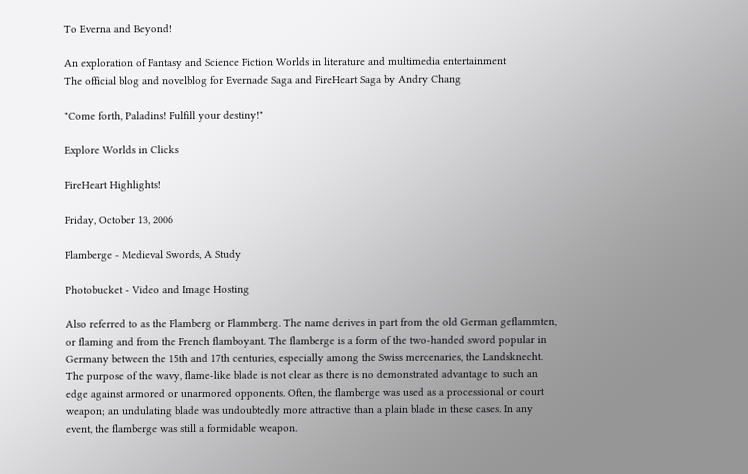To Everna and Beyond!

An exploration of Fantasy and Science Fiction Worlds in literature and multimedia entertainment
The official blog and novelblog for Evernade Saga and FireHeart Saga by Andry Chang

"Come forth, Paladins! Fulfill your destiny!"

Explore Worlds in Clicks

FireHeart Highlights!

Friday, October 13, 2006

Flamberge - Medieval Swords, A Study

Photobucket - Video and Image Hosting

Also referred to as the Flamberg or Flammberg. The name derives in part from the old German geflammten, or flaming and from the French flamboyant. The flamberge is a form of the two-handed sword popular in Germany between the 15th and 17th centuries, especially among the Swiss mercenaries, the Landsknecht. The purpose of the wavy, flame-like blade is not clear as there is no demonstrated advantage to such an edge against armored or unarmored opponents. Often, the flamberge was used as a processional or court weapon; an undulating blade was undoubtedly more attractive than a plain blade in these cases. In any event, the flamberge was still a formidable weapon.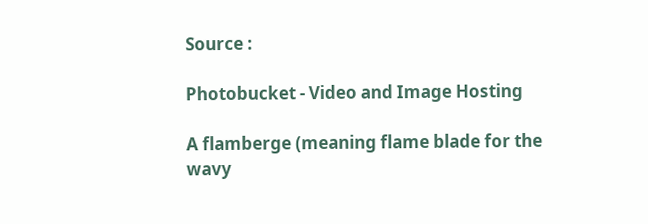Source :

Photobucket - Video and Image Hosting

A flamberge (meaning flame blade for the wavy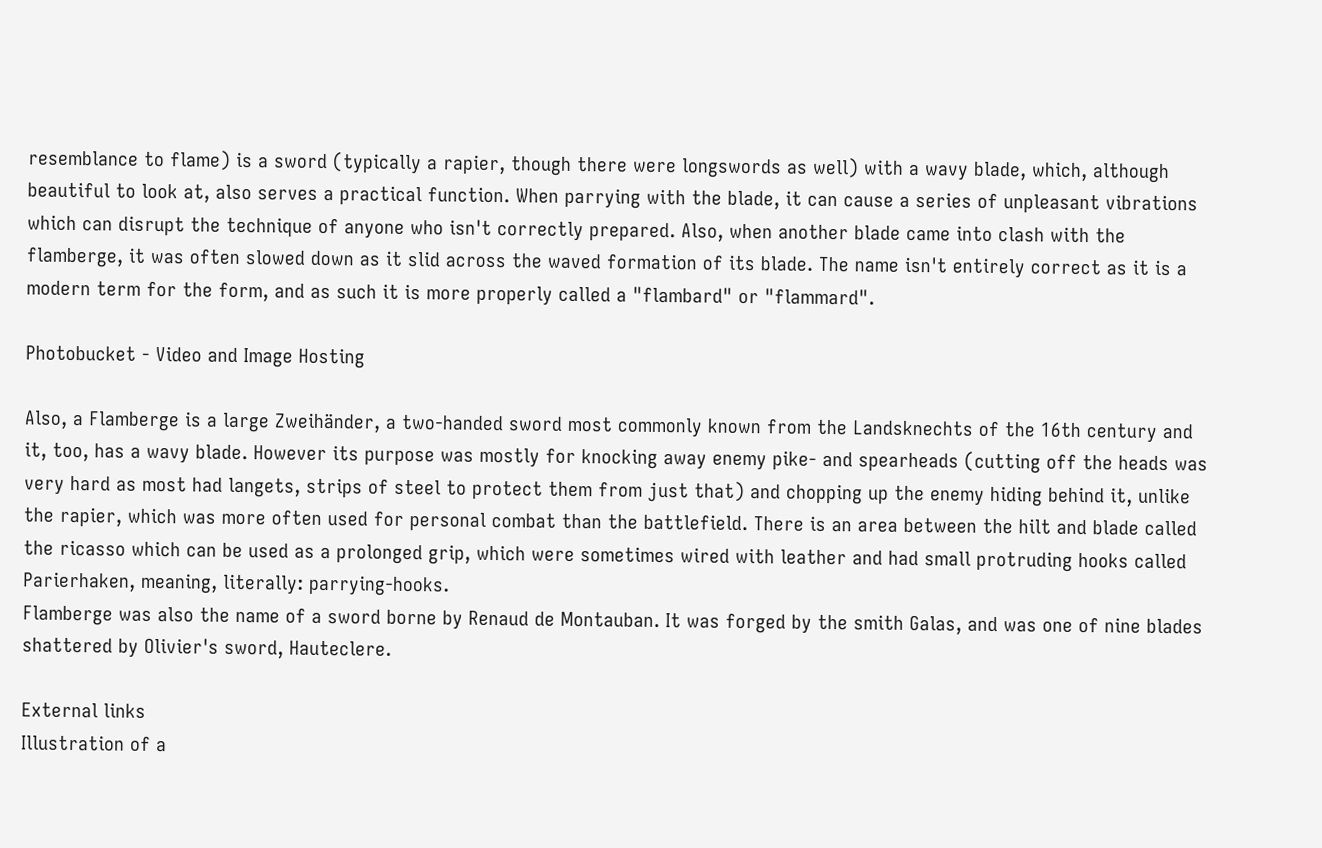resemblance to flame) is a sword (typically a rapier, though there were longswords as well) with a wavy blade, which, although beautiful to look at, also serves a practical function. When parrying with the blade, it can cause a series of unpleasant vibrations which can disrupt the technique of anyone who isn't correctly prepared. Also, when another blade came into clash with the flamberge, it was often slowed down as it slid across the waved formation of its blade. The name isn't entirely correct as it is a modern term for the form, and as such it is more properly called a "flambard" or "flammard".

Photobucket - Video and Image Hosting

Also, a Flamberge is a large Zweihänder, a two-handed sword most commonly known from the Landsknechts of the 16th century and it, too, has a wavy blade. However its purpose was mostly for knocking away enemy pike- and spearheads (cutting off the heads was very hard as most had langets, strips of steel to protect them from just that) and chopping up the enemy hiding behind it, unlike the rapier, which was more often used for personal combat than the battlefield. There is an area between the hilt and blade called the ricasso which can be used as a prolonged grip, which were sometimes wired with leather and had small protruding hooks called Parierhaken, meaning, literally: parrying-hooks.
Flamberge was also the name of a sword borne by Renaud de Montauban. It was forged by the smith Galas, and was one of nine blades shattered by Olivier's sword, Hauteclere.

External links
Illustration of a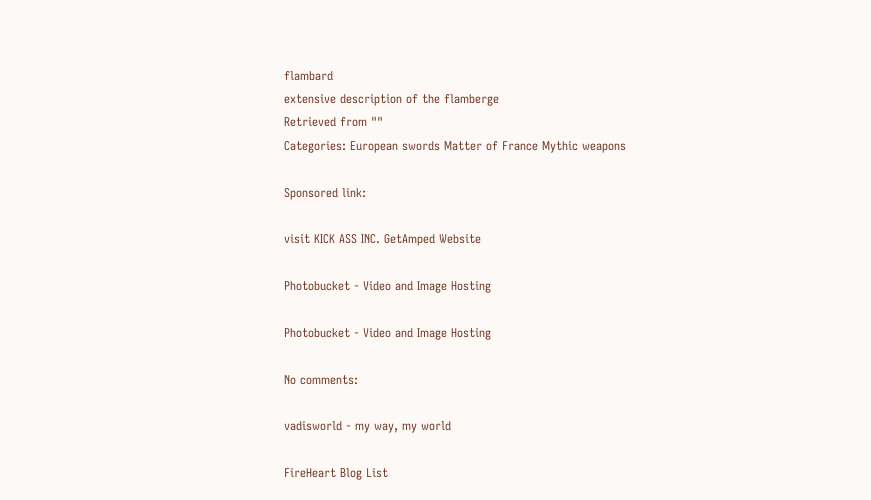flambard
extensive description of the flamberge
Retrieved from ""
Categories: European swords Matter of France Mythic weapons

Sponsored link:

visit KICK ASS INC. GetAmped Website

Photobucket - Video and Image Hosting

Photobucket - Video and Image Hosting

No comments:

vadisworld - my way, my world

FireHeart Blog List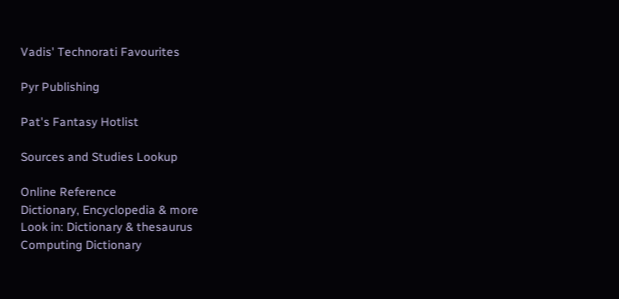Vadis' Technorati Favourites

Pyr Publishing

Pat's Fantasy Hotlist

Sources and Studies Lookup

Online Reference
Dictionary, Encyclopedia & more
Look in: Dictionary & thesaurus
Computing Dictionary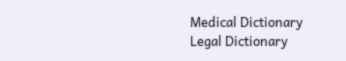Medical Dictionary
Legal Dictionary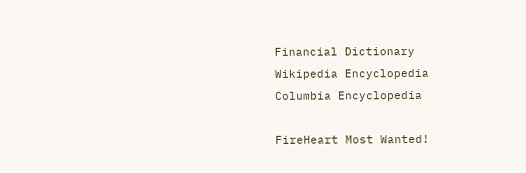Financial Dictionary
Wikipedia Encyclopedia
Columbia Encyclopedia

FireHeart Most Wanted!